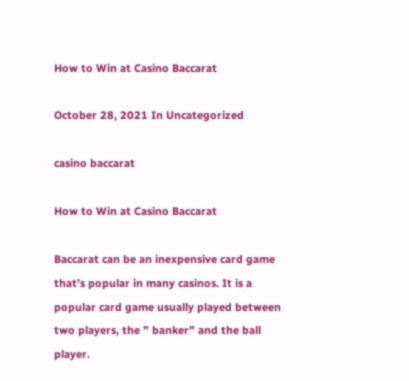How to Win at Casino Baccarat

October 28, 2021 In Uncategorized

casino baccarat

How to Win at Casino Baccarat

Baccarat can be an inexpensive card game that’s popular in many casinos. It is a popular card game usually played between two players, the ” banker” and the ball player.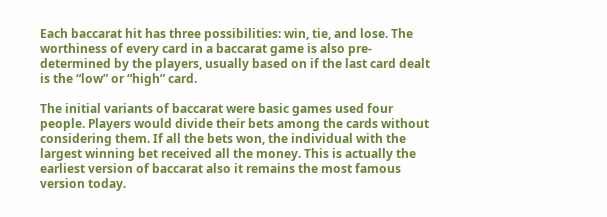Each baccarat hit has three possibilities: win, tie, and lose. The worthiness of every card in a baccarat game is also pre-determined by the players, usually based on if the last card dealt is the “low” or “high” card.

The initial variants of baccarat were basic games used four people. Players would divide their bets among the cards without considering them. If all the bets won, the individual with the largest winning bet received all the money. This is actually the earliest version of baccarat also it remains the most famous version today.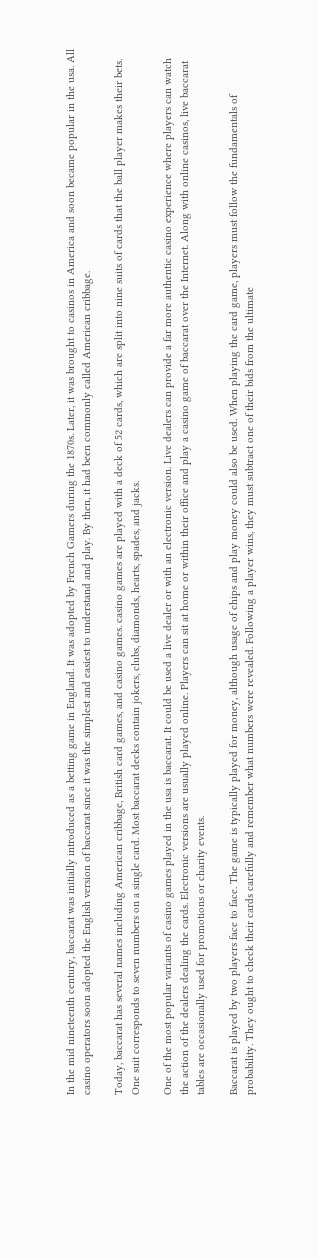In the mid nineteenth century, baccarat was initially introduced as a betting game in England. It was adopted by French Gamers during the 1870s. Later, it was brought to casinos in America and soon became popular in the usa. All casino operators soon adopted the English version of baccarat since it was the simplest and easiest to understand and play. By then, it had been commonly called American cribbage.

Today, baccarat has several names including American cribbage, British card games, and casino games. casino games are played with a deck of 52 cards, which are split into nine suits of cards that the ball player makes their bets. One suit corresponds to seven numbers on a single card. Most baccarat decks contain jokers, clubs, diamonds, hearts, spades, and jacks.

One of the most popular variants of casino games played in the usa is baccarat. It could be used a live dealer or with an electronic version. Live dealers can provide a far more authentic casino experience where players can watch the action of the dealers dealing the cards. Electronic versions are usually played online. Players can sit at home or within their office and play a casino game of baccarat over the Internet. Along with online casinos, live baccarat tables are occasionally used for promotions or charity events.

Baccarat is played by two players face to face. The game is typically played for money, although usage of chips and play money could also be used. When playing the card game, players must follow the fundamentals of probability. They ought to check their cards carefully and remember what numbers were revealed. Following a player wins, they must subtract one of their bids from the ultimate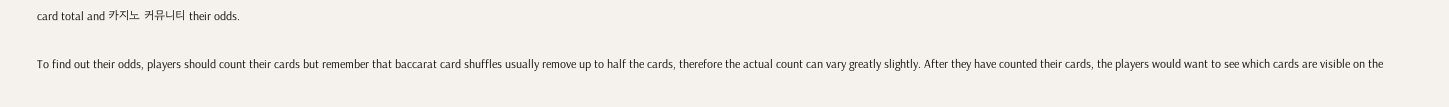card total and 카지노 커뮤니티 their odds.

To find out their odds, players should count their cards but remember that baccarat card shuffles usually remove up to half the cards, therefore the actual count can vary greatly slightly. After they have counted their cards, the players would want to see which cards are visible on the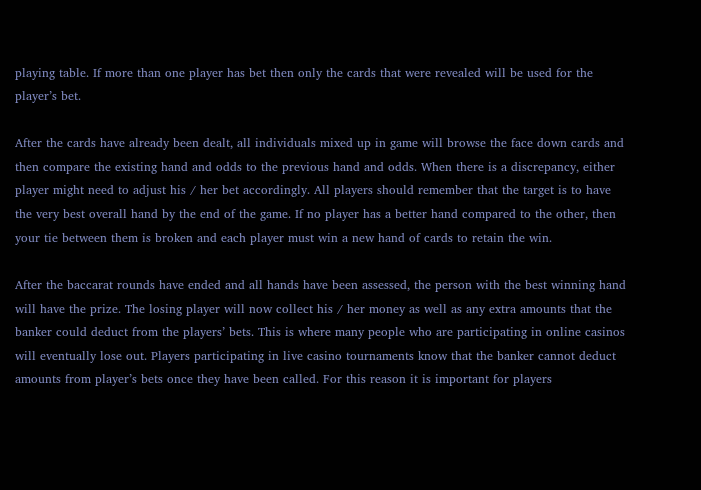playing table. If more than one player has bet then only the cards that were revealed will be used for the player’s bet.

After the cards have already been dealt, all individuals mixed up in game will browse the face down cards and then compare the existing hand and odds to the previous hand and odds. When there is a discrepancy, either player might need to adjust his / her bet accordingly. All players should remember that the target is to have the very best overall hand by the end of the game. If no player has a better hand compared to the other, then your tie between them is broken and each player must win a new hand of cards to retain the win.

After the baccarat rounds have ended and all hands have been assessed, the person with the best winning hand will have the prize. The losing player will now collect his / her money as well as any extra amounts that the banker could deduct from the players’ bets. This is where many people who are participating in online casinos will eventually lose out. Players participating in live casino tournaments know that the banker cannot deduct amounts from player’s bets once they have been called. For this reason it is important for players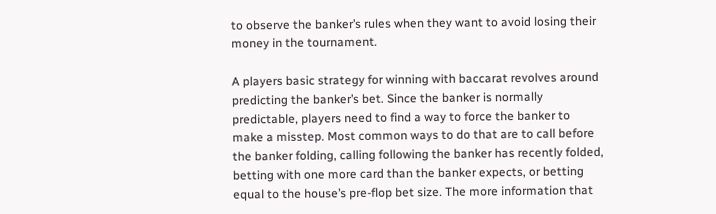to observe the banker’s rules when they want to avoid losing their money in the tournament.

A players basic strategy for winning with baccarat revolves around predicting the banker’s bet. Since the banker is normally predictable, players need to find a way to force the banker to make a misstep. Most common ways to do that are to call before the banker folding, calling following the banker has recently folded, betting with one more card than the banker expects, or betting equal to the house’s pre-flop bet size. The more information that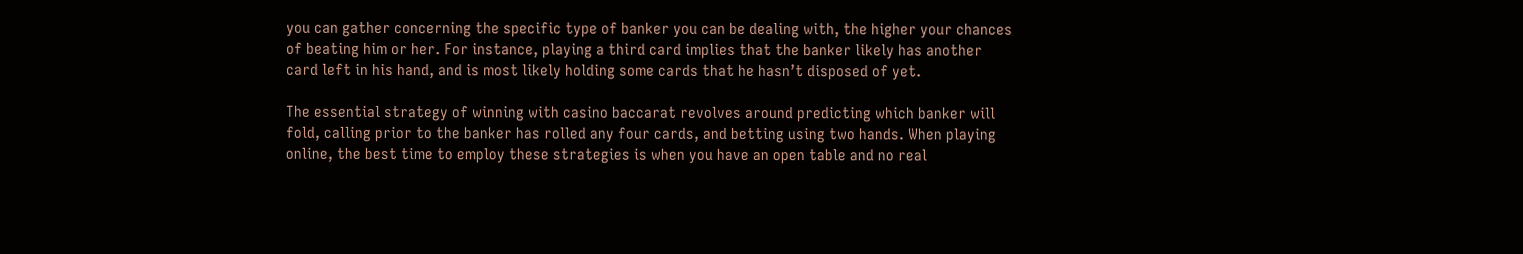you can gather concerning the specific type of banker you can be dealing with, the higher your chances of beating him or her. For instance, playing a third card implies that the banker likely has another card left in his hand, and is most likely holding some cards that he hasn’t disposed of yet.

The essential strategy of winning with casino baccarat revolves around predicting which banker will fold, calling prior to the banker has rolled any four cards, and betting using two hands. When playing online, the best time to employ these strategies is when you have an open table and no real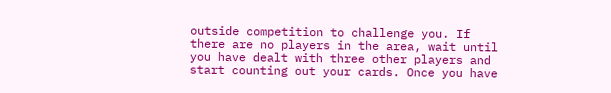outside competition to challenge you. If there are no players in the area, wait until you have dealt with three other players and start counting out your cards. Once you have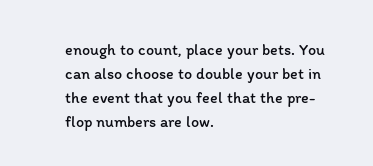enough to count, place your bets. You can also choose to double your bet in the event that you feel that the pre-flop numbers are low.